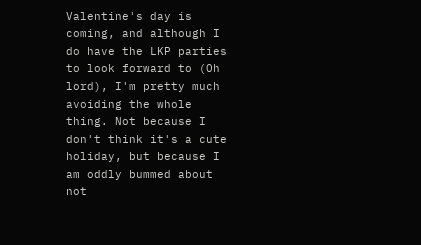Valentine's day is coming, and although I do have the LKP parties to look forward to (Oh lord), I'm pretty much avoiding the whole thing. Not because I don't think it's a cute holiday, but because I am oddly bummed about not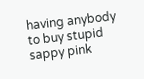having anybody to buy stupid sappy pink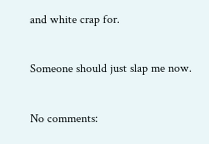and white crap for.

Someone should just slap me now.

No comments: